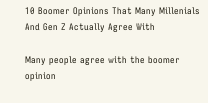10 Boomer Opinions That Many Millenials And Gen Z Actually Agree With

Many people agree with the boomer opinion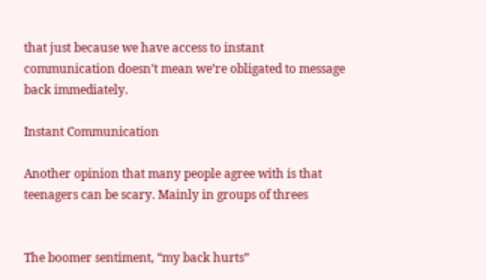that just because we have access to instant communication doesn’t mean we’re obligated to message back immediately.

Instant Communication

Another opinion that many people agree with is that teenagers can be scary. Mainly in groups of threes


The boomer sentiment, “my back hurts”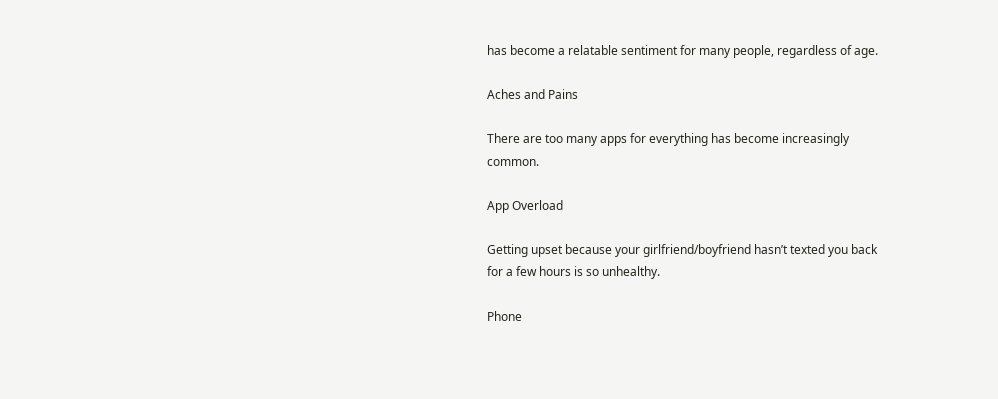has become a relatable sentiment for many people, regardless of age.

Aches and Pains

There are too many apps for everything has become increasingly common.

App Overload

Getting upset because your girlfriend/boyfriend hasn’t texted you back for a few hours is so unhealthy.

Phone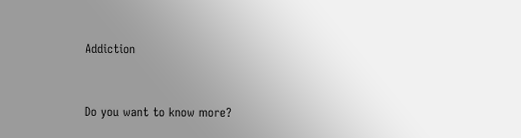Addiction


Do you want to know more?